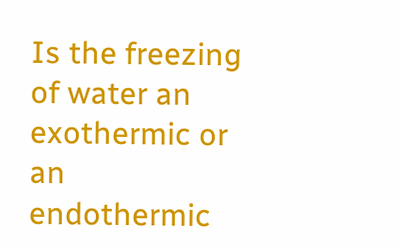Is the freezing of water an exothermic or an endothermic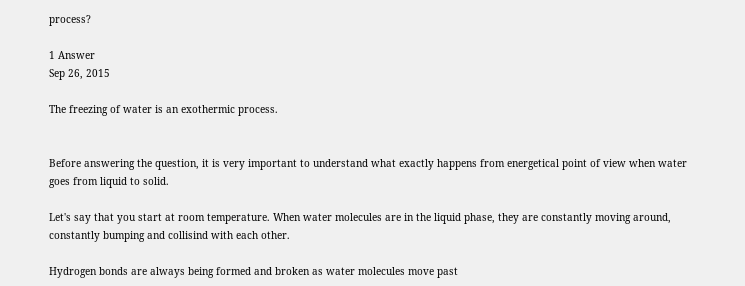process?

1 Answer
Sep 26, 2015

The freezing of water is an exothermic process.


Before answering the question, it is very important to understand what exactly happens from energetical point of view when water goes from liquid to solid.

Let's say that you start at room temperature. When water molecules are in the liquid phase, they are constantly moving around, constantly bumping and collisind with each other.

Hydrogen bonds are always being formed and broken as water molecules move past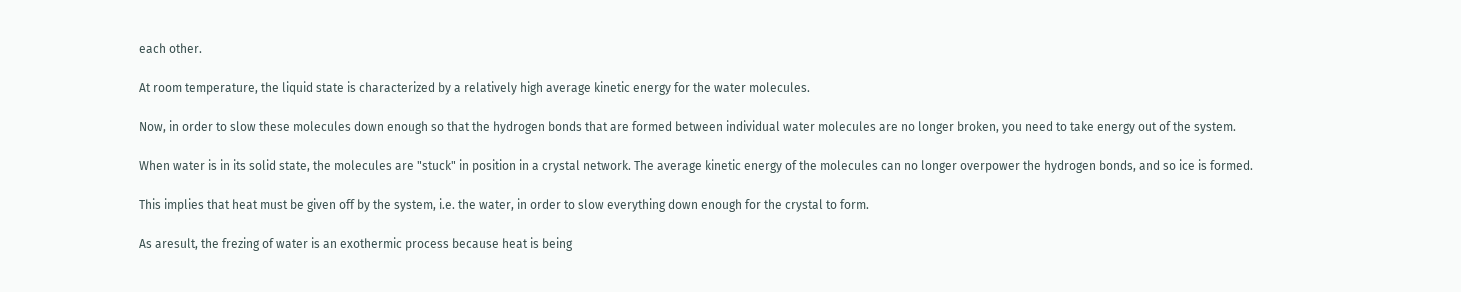each other.

At room temperature, the liquid state is characterized by a relatively high average kinetic energy for the water molecules.

Now, in order to slow these molecules down enough so that the hydrogen bonds that are formed between individual water molecules are no longer broken, you need to take energy out of the system.

When water is in its solid state, the molecules are "stuck" in position in a crystal network. The average kinetic energy of the molecules can no longer overpower the hydrogen bonds, and so ice is formed.

This implies that heat must be given off by the system, i.e. the water, in order to slow everything down enough for the crystal to form.

As aresult, the frezing of water is an exothermic process because heat is being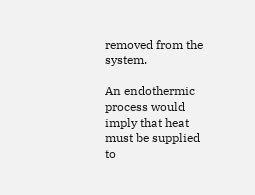removed from the system.

An endothermic process would imply that heat must be supplied to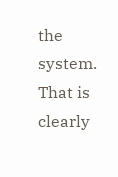the system. That is clearly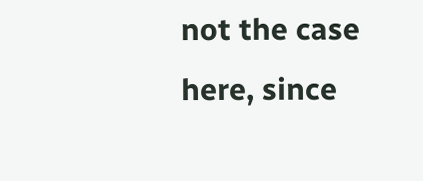not the case here, since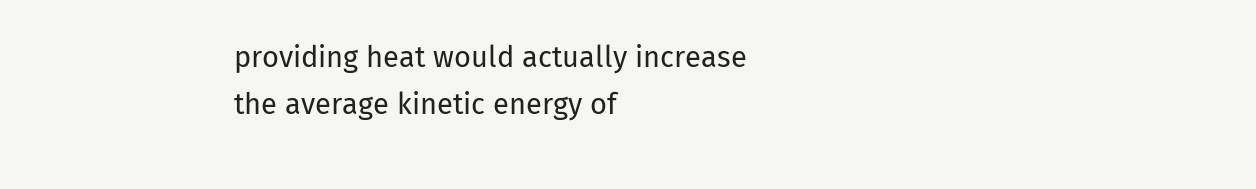providing heat would actually increase the average kinetic energy of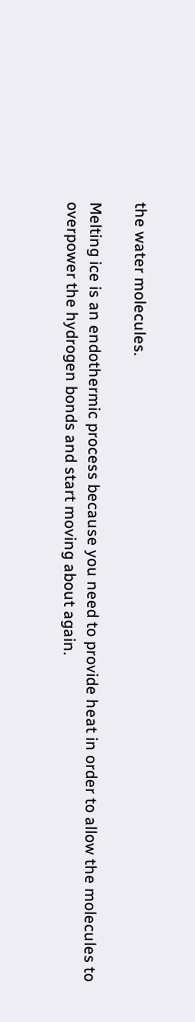the water molecules.

Melting ice is an endothermic process because you need to provide heat in order to allow the molecules to overpower the hydrogen bonds and start moving about again.